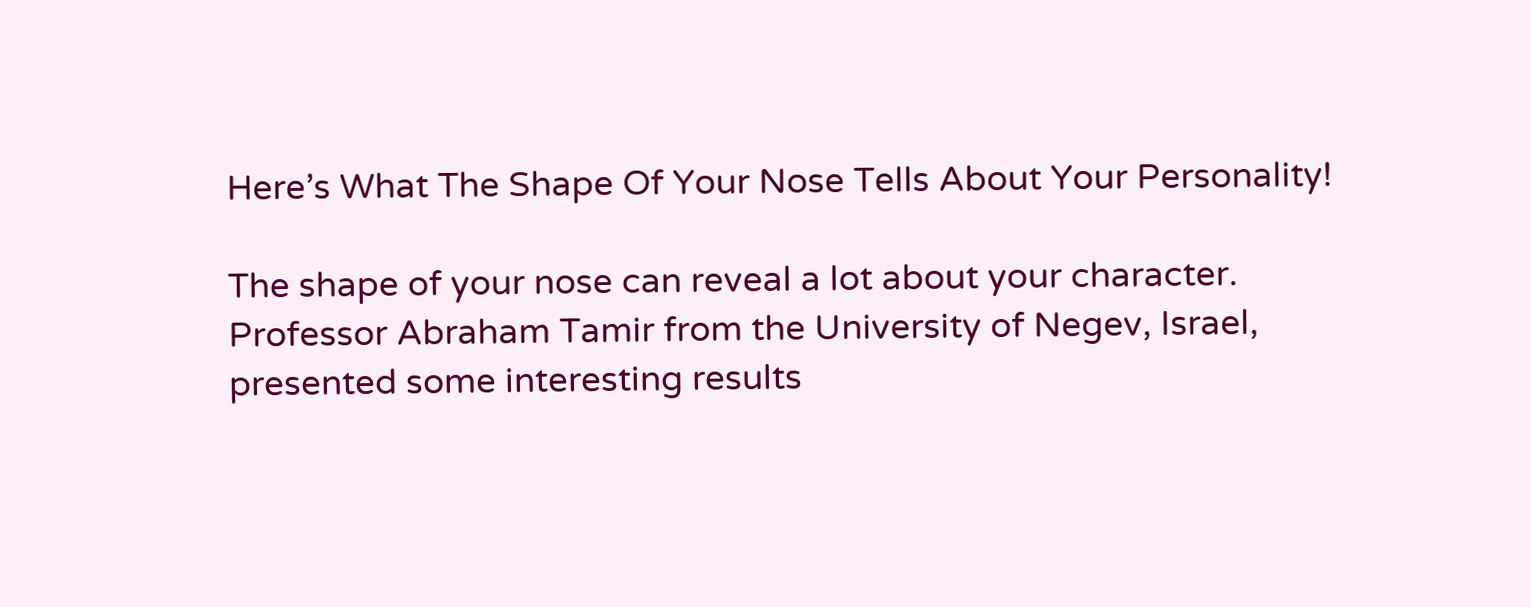Here’s What The Shape Of Your Nose Tells About Your Personality!

The shape of your nose can reveal a lot about your character. Professor Abraham Tamir from the University of Negev, Israel, presented some interesting results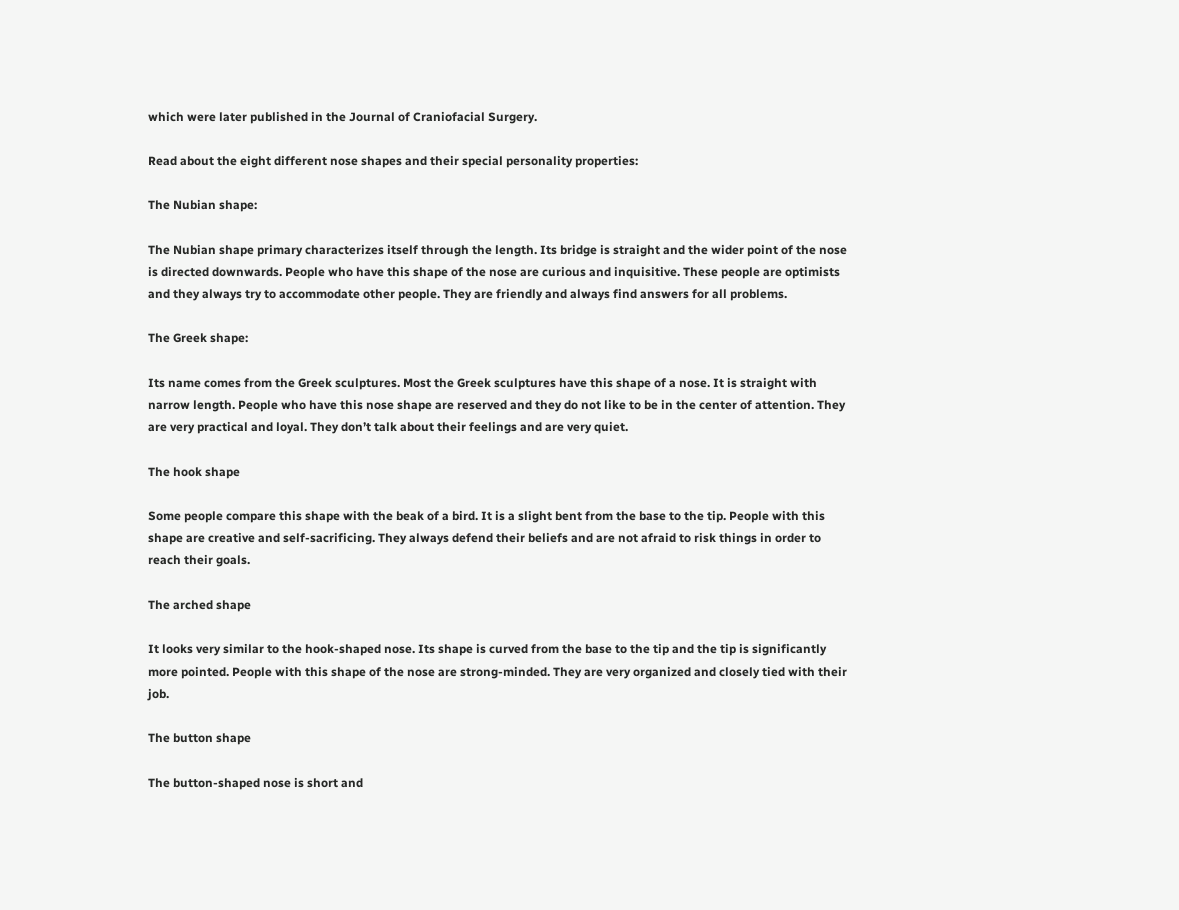which were later published in the Journal of Craniofacial Surgery.

Read about the eight different nose shapes and their special personality properties:

The Nubian shape:

The Nubian shape primary characterizes itself through the length. Its bridge is straight and the wider point of the nose is directed downwards. People who have this shape of the nose are curious and inquisitive. These people are optimists and they always try to accommodate other people. They are friendly and always find answers for all problems.

The Greek shape:

Its name comes from the Greek sculptures. Most the Greek sculptures have this shape of a nose. It is straight with narrow length. People who have this nose shape are reserved and they do not like to be in the center of attention. They are very practical and loyal. They don’t talk about their feelings and are very quiet.

The hook shape

Some people compare this shape with the beak of a bird. It is a slight bent from the base to the tip. People with this shape are creative and self-sacrificing. They always defend their beliefs and are not afraid to risk things in order to reach their goals.

The arched shape

It looks very similar to the hook-shaped nose. Its shape is curved from the base to the tip and the tip is significantly more pointed. People with this shape of the nose are strong-minded. They are very organized and closely tied with their job.

The button shape

The button-shaped nose is short and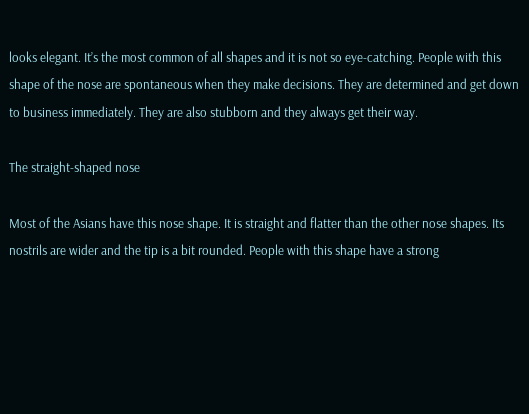looks elegant. It’s the most common of all shapes and it is not so eye-catching. People with this shape of the nose are spontaneous when they make decisions. They are determined and get down to business immediately. They are also stubborn and they always get their way.

The straight-shaped nose

Most of the Asians have this nose shape. It is straight and flatter than the other nose shapes. Its nostrils are wider and the tip is a bit rounded. People with this shape have a strong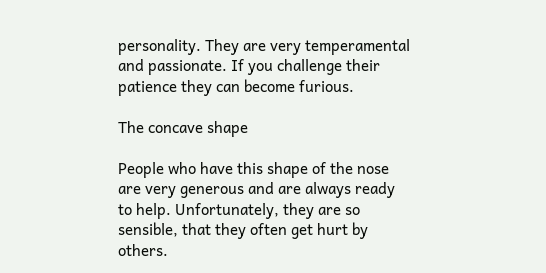personality. They are very temperamental and passionate. If you challenge their patience they can become furious.

The concave shape

People who have this shape of the nose are very generous and are always ready to help. Unfortunately, they are so sensible, that they often get hurt by others.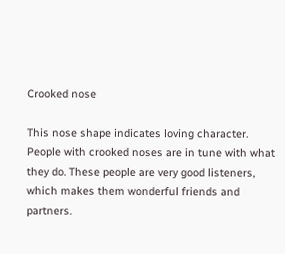Crooked nose

This nose shape indicates loving character. People with crooked noses are in tune with what they do. These people are very good listeners, which makes them wonderful friends and partners.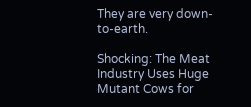They are very down-to-earth.

Shocking: The Meat Industry Uses Huge Mutant Cows for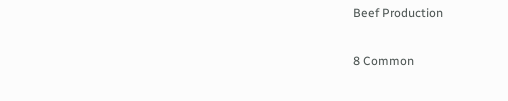Beef Production

8 Common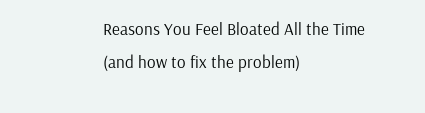Reasons You Feel Bloated All the Time (and how to fix the problem)